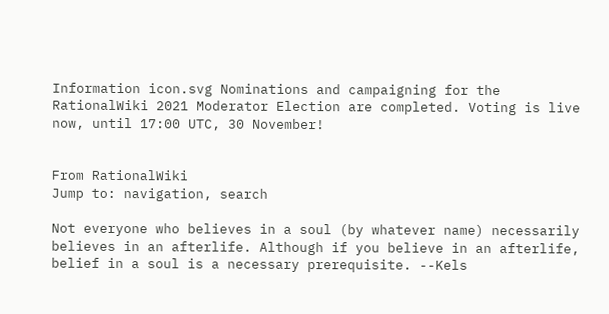Information icon.svg Nominations and campaigning for the RationalWiki 2021 Moderator Election are completed. Voting is live now, until 17:00 UTC, 30 November!


From RationalWiki
Jump to: navigation, search

Not everyone who believes in a soul (by whatever name) necessarily believes in an afterlife. Although if you believe in an afterlife, belief in a soul is a necessary prerequisite. --Kels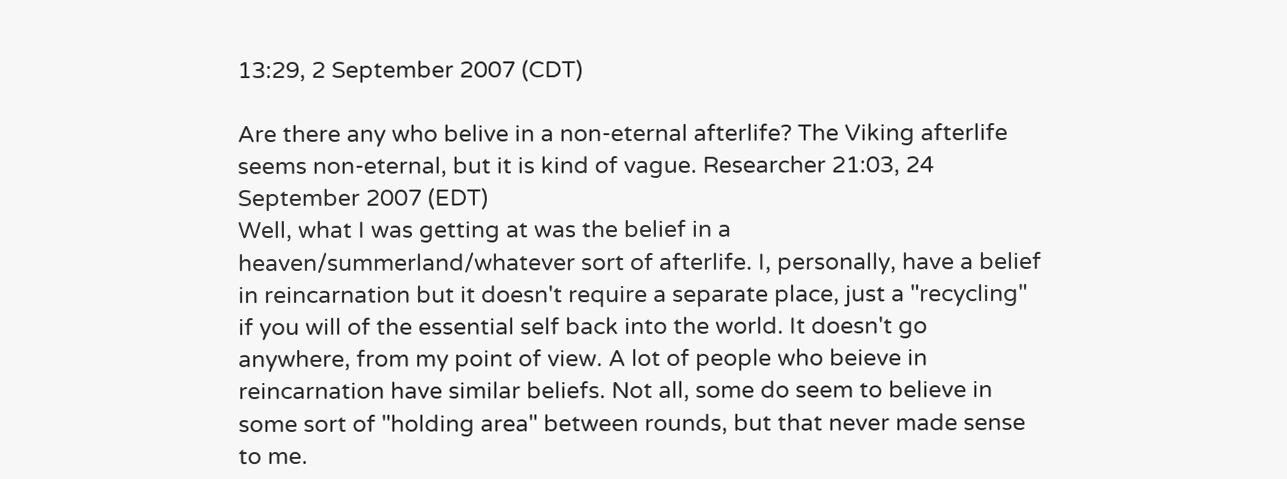13:29, 2 September 2007 (CDT)

Are there any who belive in a non-eternal afterlife? The Viking afterlife seems non-eternal, but it is kind of vague. Researcher 21:03, 24 September 2007 (EDT)
Well, what I was getting at was the belief in a heaven/summerland/whatever sort of afterlife. I, personally, have a belief in reincarnation but it doesn't require a separate place, just a "recycling" if you will of the essential self back into the world. It doesn't go anywhere, from my point of view. A lot of people who beieve in reincarnation have similar beliefs. Not all, some do seem to believe in some sort of "holding area" between rounds, but that never made sense to me.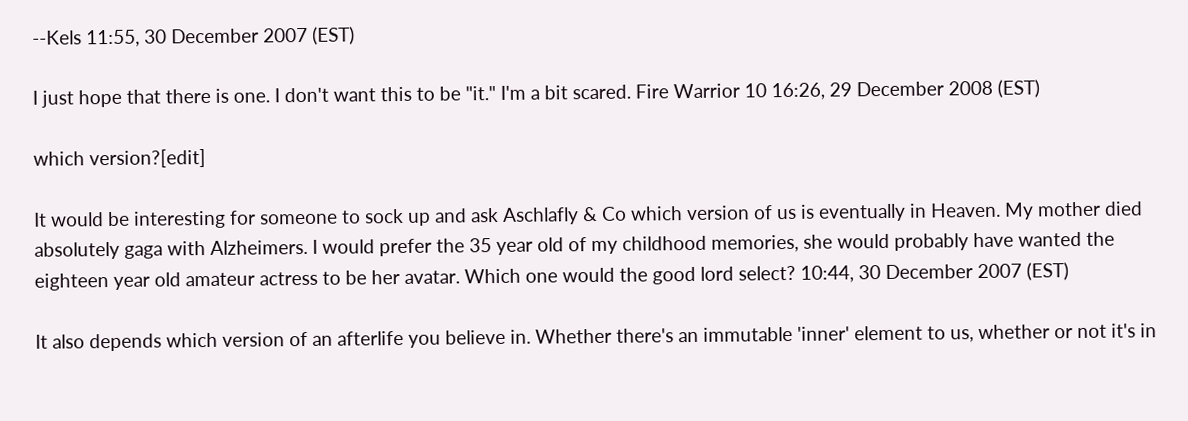--Kels 11:55, 30 December 2007 (EST)

I just hope that there is one. I don't want this to be "it." I'm a bit scared. Fire Warrior 10 16:26, 29 December 2008 (EST)

which version?[edit]

It would be interesting for someone to sock up and ask Aschlafly & Co which version of us is eventually in Heaven. My mother died absolutely gaga with Alzheimers. I would prefer the 35 year old of my childhood memories, she would probably have wanted the eighteen year old amateur actress to be her avatar. Which one would the good lord select? 10:44, 30 December 2007 (EST)

It also depends which version of an afterlife you believe in. Whether there's an immutable 'inner' element to us, whether or not it's in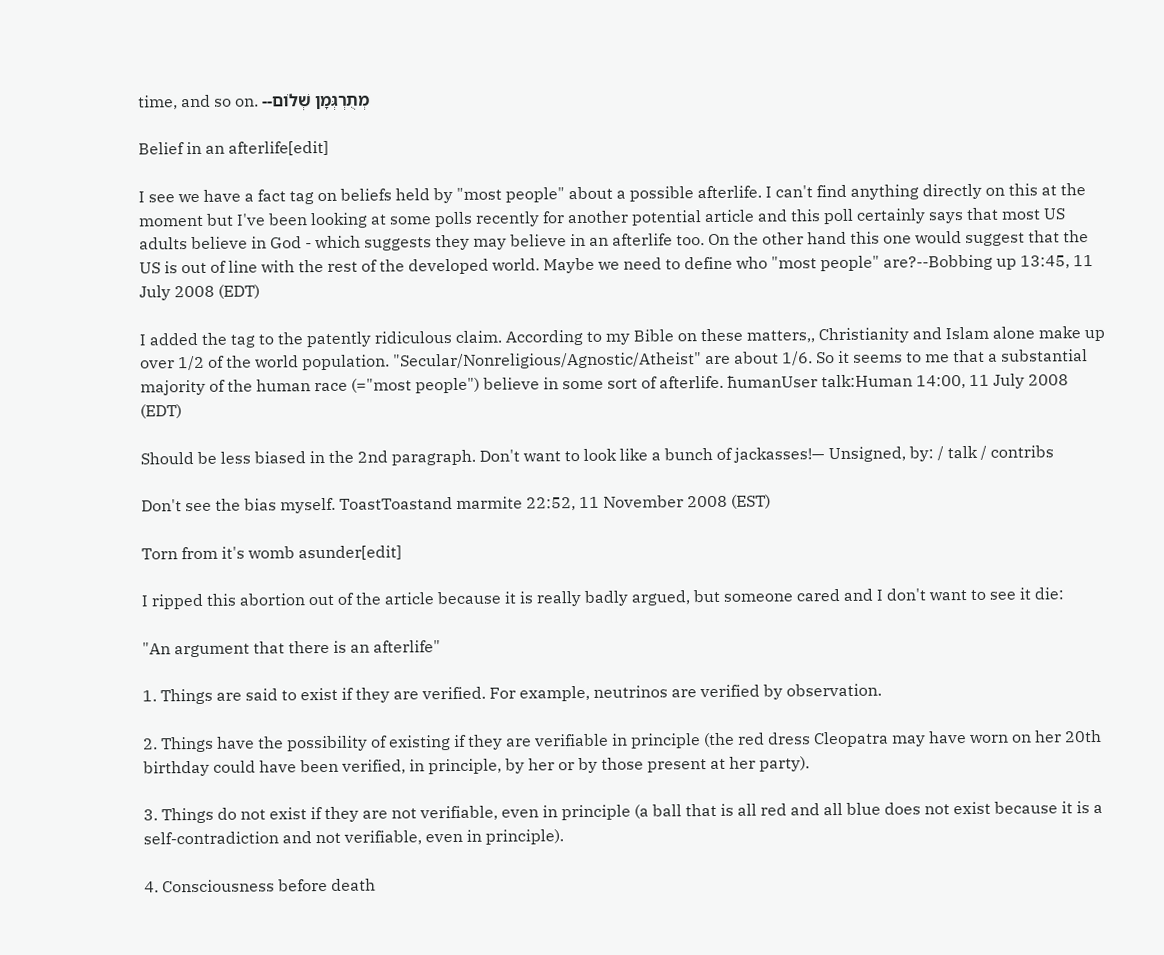time, and so on. --מְתֻרְגְּמָן שְׁלֹום

Belief in an afterlife[edit]

I see we have a fact tag on beliefs held by "most people" about a possible afterlife. I can't find anything directly on this at the moment but I've been looking at some polls recently for another potential article and this poll certainly says that most US adults believe in God - which suggests they may believe in an afterlife too. On the other hand this one would suggest that the US is out of line with the rest of the developed world. Maybe we need to define who "most people" are?--Bobbing up 13:45, 11 July 2008 (EDT)

I added the tag to the patently ridiculous claim. According to my Bible on these matters,, Christianity and Islam alone make up over 1/2 of the world population. "Secular/Nonreligious/Agnostic/Atheist" are about 1/6. So it seems to me that a substantial majority of the human race (="most people") believe in some sort of afterlife. ħumanUser talk:Human 14:00, 11 July 2008 (EDT)

Should be less biased in the 2nd paragraph. Don't want to look like a bunch of jackasses!— Unsigned, by: / talk / contribs

Don't see the bias myself. ToastToastand marmite 22:52, 11 November 2008 (EST)

Torn from it's womb asunder[edit]

I ripped this abortion out of the article because it is really badly argued, but someone cared and I don't want to see it die:

"An argument that there is an afterlife"

1. Things are said to exist if they are verified. For example, neutrinos are verified by observation.

2. Things have the possibility of existing if they are verifiable in principle (the red dress Cleopatra may have worn on her 20th birthday could have been verified, in principle, by her or by those present at her party).

3. Things do not exist if they are not verifiable, even in principle (a ball that is all red and all blue does not exist because it is a self-contradiction and not verifiable, even in principle).

4. Consciousness before death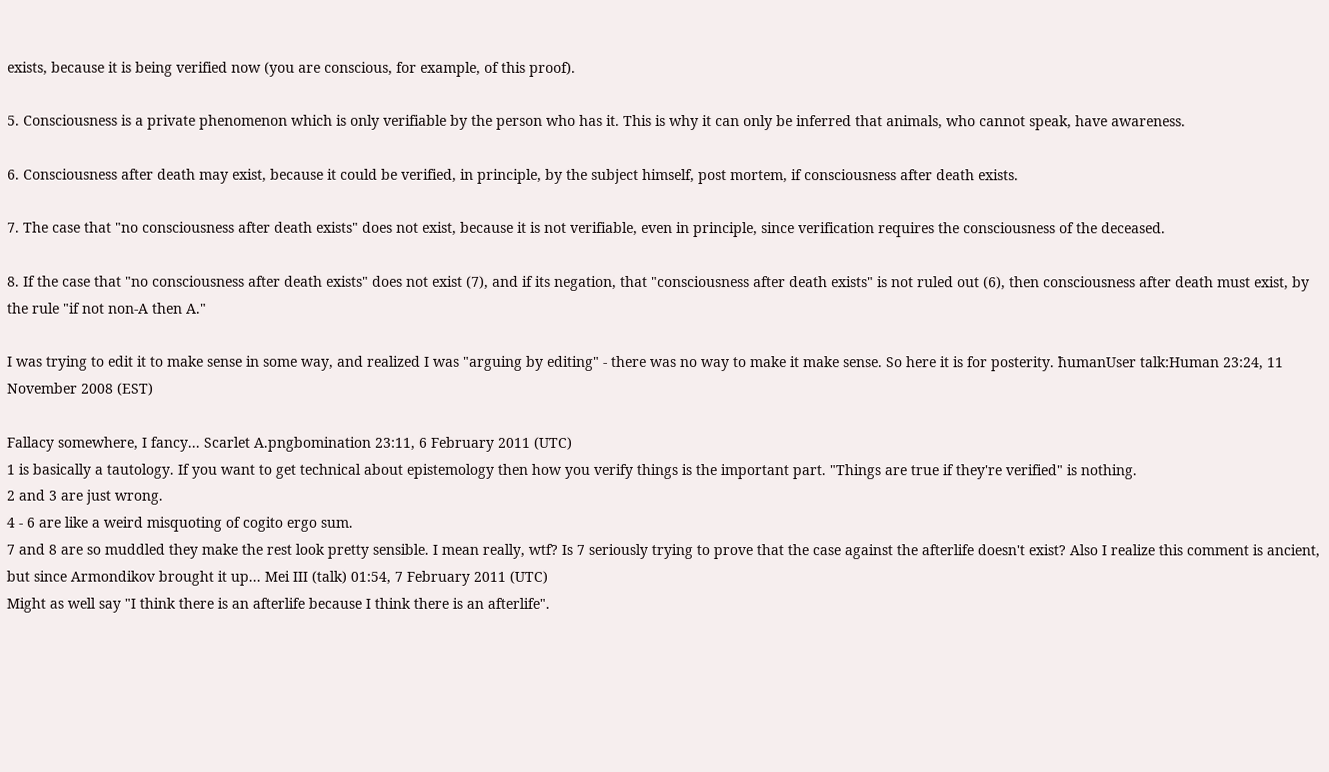exists, because it is being verified now (you are conscious, for example, of this proof).

5. Consciousness is a private phenomenon which is only verifiable by the person who has it. This is why it can only be inferred that animals, who cannot speak, have awareness.

6. Consciousness after death may exist, because it could be verified, in principle, by the subject himself, post mortem, if consciousness after death exists.

7. The case that "no consciousness after death exists" does not exist, because it is not verifiable, even in principle, since verification requires the consciousness of the deceased.

8. If the case that "no consciousness after death exists" does not exist (7), and if its negation, that "consciousness after death exists" is not ruled out (6), then consciousness after death must exist, by the rule "if not non-A then A."

I was trying to edit it to make sense in some way, and realized I was "arguing by editing" - there was no way to make it make sense. So here it is for posterity. ħumanUser talk:Human 23:24, 11 November 2008 (EST)

Fallacy somewhere, I fancy... Scarlet A.pngbomination 23:11, 6 February 2011 (UTC)
1 is basically a tautology. If you want to get technical about epistemology then how you verify things is the important part. "Things are true if they're verified" is nothing.
2 and 3 are just wrong.
4 - 6 are like a weird misquoting of cogito ergo sum.
7 and 8 are so muddled they make the rest look pretty sensible. I mean really, wtf? Is 7 seriously trying to prove that the case against the afterlife doesn't exist? Also I realize this comment is ancient, but since Armondikov brought it up... Mei III (talk) 01:54, 7 February 2011 (UTC)
Might as well say "I think there is an afterlife because I think there is an afterlife".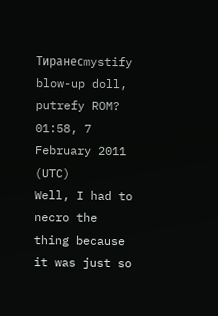Тиранесmystify blow-up doll, putrefy ROM? 01:58, 7 February 2011 (UTC)
Well, I had to necro the thing because it was just so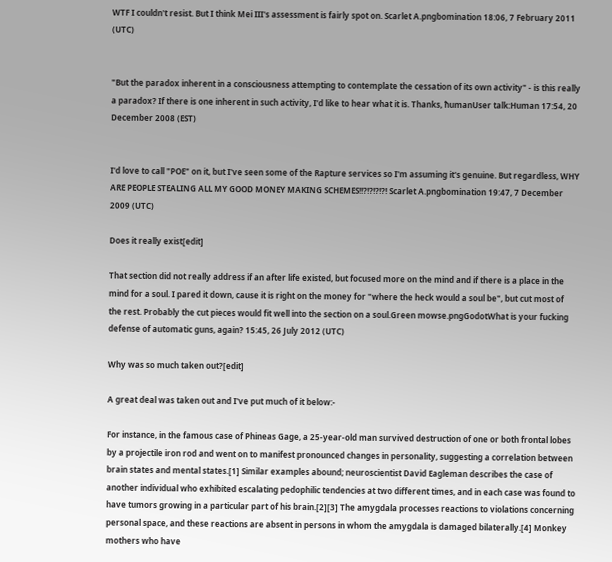WTF I couldn't resist. But I think Mei III's assessment is fairly spot on. Scarlet A.pngbomination 18:06, 7 February 2011 (UTC)


"But the paradox inherent in a consciousness attempting to contemplate the cessation of its own activity" - is this really a paradox? If there is one inherent in such activity, I'd like to hear what it is. Thanks, ħumanUser talk:Human 17:54, 20 December 2008 (EST)


I'd love to call "POE" on it, but I've seen some of the Rapture services so I'm assuming it's genuine. But regardless, WHY ARE PEOPLE STEALING ALL MY GOOD MONEY MAKING SCHEMES!!?!?!?!?! Scarlet A.pngbomination 19:47, 7 December 2009 (UTC)

Does it really exist[edit]

That section did not really address if an after life existed, but focused more on the mind and if there is a place in the mind for a soul. I pared it down, cause it is right on the money for "where the heck would a soul be", but cut most of the rest. Probably the cut pieces would fit well into the section on a soul.Green mowse.pngGodotWhat is your fucking defense of automatic guns, again? 15:45, 26 July 2012 (UTC)

Why was so much taken out?[edit]

A great deal was taken out and I've put much of it below:-

For instance, in the famous case of Phineas Gage, a 25-year-old man survived destruction of one or both frontal lobes by a projectile iron rod and went on to manifest pronounced changes in personality, suggesting a correlation between brain states and mental states.[1] Similar examples abound; neuroscientist David Eagleman describes the case of another individual who exhibited escalating pedophilic tendencies at two different times, and in each case was found to have tumors growing in a particular part of his brain.[2][3] The amygdala processes reactions to violations concerning personal space, and these reactions are absent in persons in whom the amygdala is damaged bilaterally.[4] Monkey mothers who have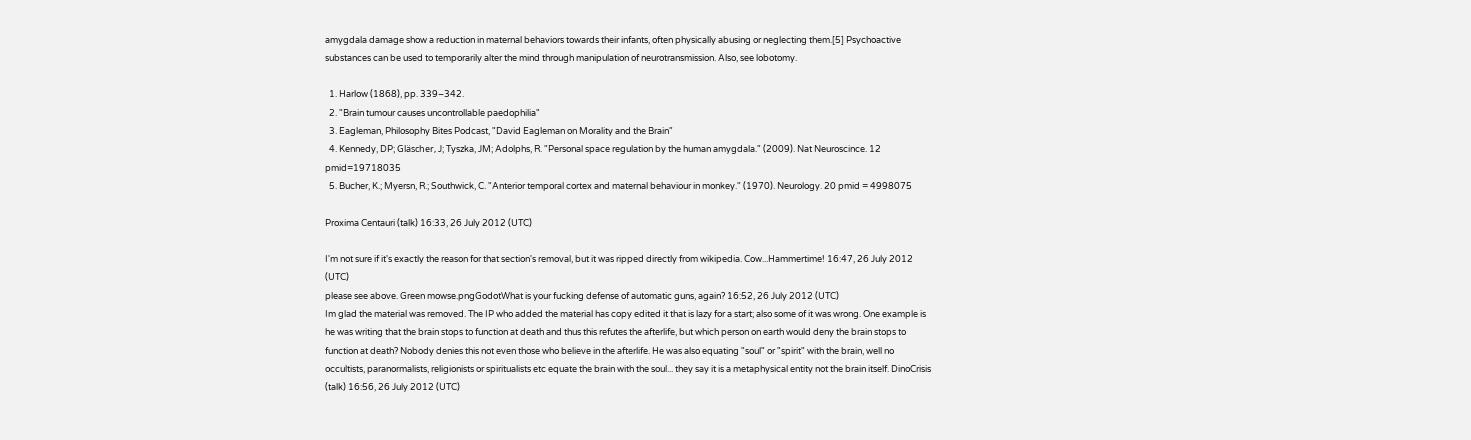amygdala damage show a reduction in maternal behaviors towards their infants, often physically abusing or neglecting them.[5] Psychoactive substances can be used to temporarily alter the mind through manipulation of neurotransmission. Also, see lobotomy.

  1. Harlow (1868), pp. 339–342.
  2. "Brain tumour causes uncontrollable paedophilia"
  3. Eagleman, Philosophy Bites Podcast, "David Eagleman on Morality and the Brain"
  4. Kennedy, DP; Gläscher, J; Tyszka, JM; Adolphs, R. "Personal space regulation by the human amygdala." (2009). Nat Neuroscince. 12 pmid=19718035
  5. Bucher, K.; Myersn, R.; Southwick, C. "Anterior temporal cortex and maternal behaviour in monkey." (1970). Neurology. 20 pmid = 4998075

Proxima Centauri (talk) 16:33, 26 July 2012 (UTC)

I'm not sure if it's exactly the reason for that section's removal, but it was ripped directly from wikipedia. Cow...Hammertime! 16:47, 26 July 2012 (UTC)
please see above. Green mowse.pngGodotWhat is your fucking defense of automatic guns, again? 16:52, 26 July 2012 (UTC)
Im glad the material was removed. The IP who added the material has copy edited it that is lazy for a start; also some of it was wrong. One example is he was writing that the brain stops to function at death and thus this refutes the afterlife, but which person on earth would deny the brain stops to function at death? Nobody denies this not even those who believe in the afterlife. He was also equating "soul" or "spirit" with the brain, well no occultists, paranormalists, religionists or spiritualists etc equate the brain with the soul... they say it is a metaphysical entity not the brain itself. DinoCrisis (talk) 16:56, 26 July 2012 (UTC)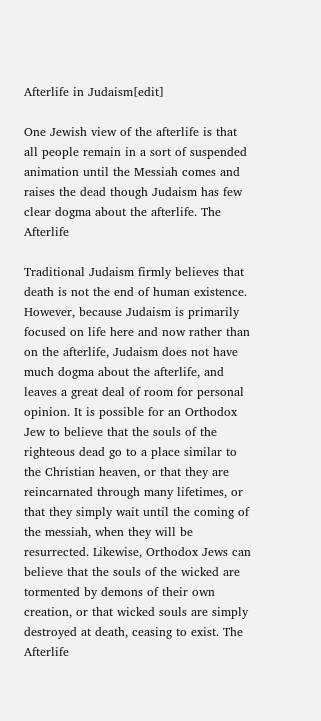Afterlife in Judaism[edit]

One Jewish view of the afterlife is that all people remain in a sort of suspended animation until the Messiah comes and raises the dead though Judaism has few clear dogma about the afterlife. The Afterlife

Traditional Judaism firmly believes that death is not the end of human existence. However, because Judaism is primarily focused on life here and now rather than on the afterlife, Judaism does not have much dogma about the afterlife, and leaves a great deal of room for personal opinion. It is possible for an Orthodox Jew to believe that the souls of the righteous dead go to a place similar to the Christian heaven, or that they are reincarnated through many lifetimes, or that they simply wait until the coming of the messiah, when they will be resurrected. Likewise, Orthodox Jews can believe that the souls of the wicked are tormented by demons of their own creation, or that wicked souls are simply destroyed at death, ceasing to exist. The Afterlife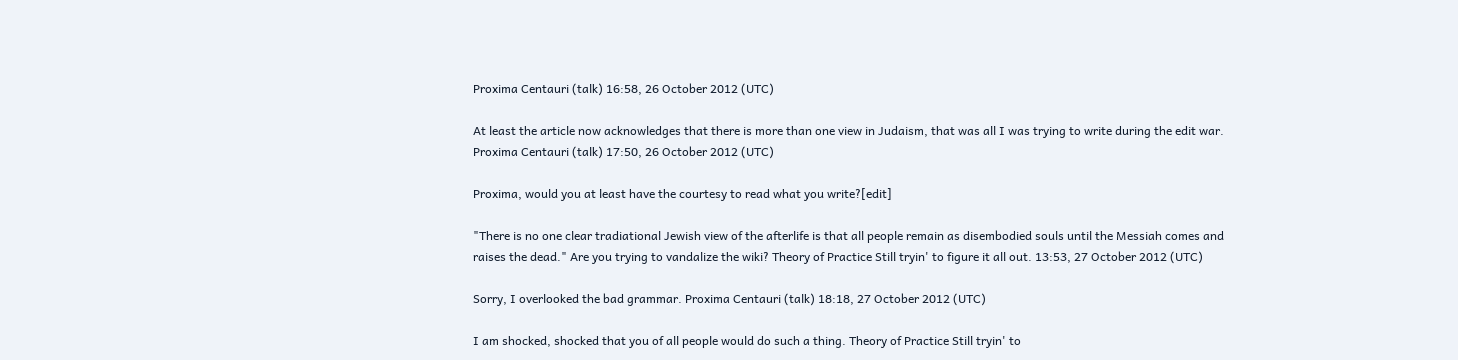Proxima Centauri (talk) 16:58, 26 October 2012 (UTC)

At least the article now acknowledges that there is more than one view in Judaism, that was all I was trying to write during the edit war. Proxima Centauri (talk) 17:50, 26 October 2012 (UTC)

Proxima, would you at least have the courtesy to read what you write?[edit]

"There is no one clear tradiational Jewish view of the afterlife is that all people remain as disembodied souls until the Messiah comes and raises the dead." Are you trying to vandalize the wiki? Theory of Practice Still tryin' to figure it all out. 13:53, 27 October 2012 (UTC)

Sorry, I overlooked the bad grammar. Proxima Centauri (talk) 18:18, 27 October 2012 (UTC)

I am shocked, shocked that you of all people would do such a thing. Theory of Practice Still tryin' to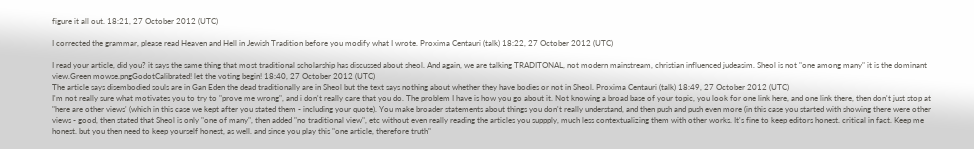figure it all out. 18:21, 27 October 2012 (UTC)

I corrected the grammar, please read Heaven and Hell in Jewish Tradition before you modify what I wrote. Proxima Centauri (talk) 18:22, 27 October 2012 (UTC)

I read your article, did you? it says the same thing that most traditional scholarship has discussed about sheol. And again, we are talking TRADITONAL, not modern mainstream, christian influenced judeasim. Sheol is not "one among many" it is the dominant view.Green mowse.pngGodotCalibrated! let the voting begin! 18:40, 27 October 2012 (UTC)
The article says disembodied souls are in Gan Eden the dead traditionally are in Sheol but the text says nothing about whether they have bodies or not in Sheol. Proxima Centauri (talk) 18:49, 27 October 2012 (UTC)
I'm not really sure what motivates you to try to "prove me wrong", and i don't really care that you do. The problem I have is how you go about it. Not knowing a broad base of your topic, you look for one link here, and one link there, then don't just stop at "here are other views' (which in this case we kept after you stated them - including your quote). You make broader statements about things you don't really understand, and then push and push even more (in this case you started with showing there were other views - good, then stated that Sheol is only "one of many", then added "no traditional view", etc without even really reading the articles you suppply, much less contextualizing them with other works. It's fine to keep editors honest. critical in fact. Keep me honest. but you then need to keep yourself honest, as well. and since you play this "one article, therefore truth"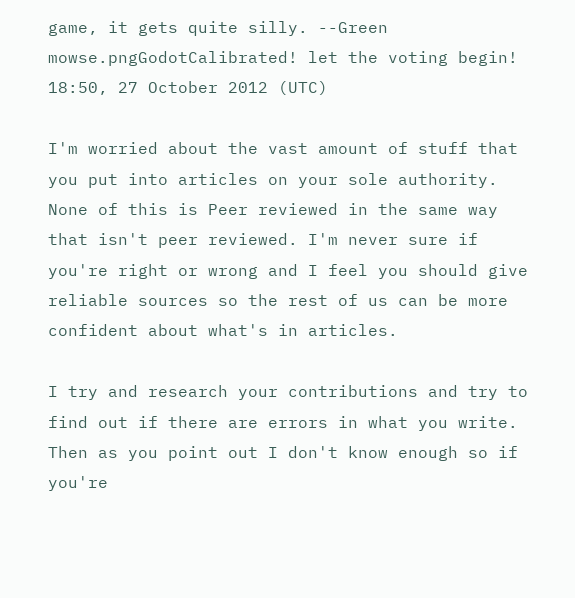game, it gets quite silly. --Green mowse.pngGodotCalibrated! let the voting begin! 18:50, 27 October 2012 (UTC)

I'm worried about the vast amount of stuff that you put into articles on your sole authority. None of this is Peer reviewed in the same way that isn't peer reviewed. I'm never sure if you're right or wrong and I feel you should give reliable sources so the rest of us can be more confident about what's in articles.

I try and research your contributions and try to find out if there are errors in what you write. Then as you point out I don't know enough so if you're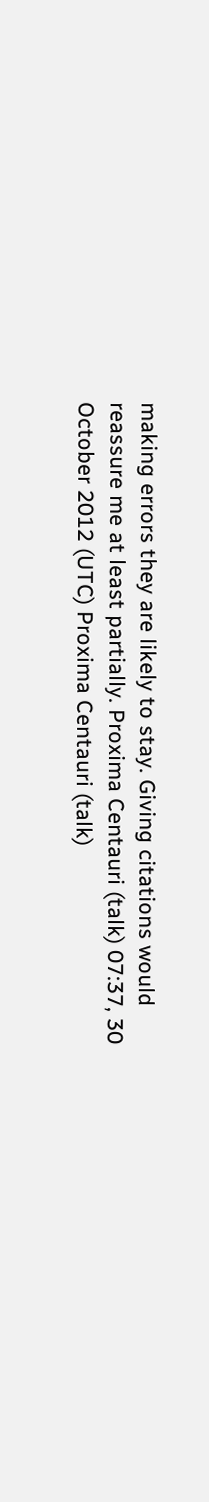making errors they are likely to stay. Giving citations would reassure me at least partially. Proxima Centauri (talk) 07:37, 30 October 2012 (UTC) Proxima Centauri (talk)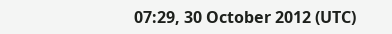07:29, 30 October 2012 (UTC)